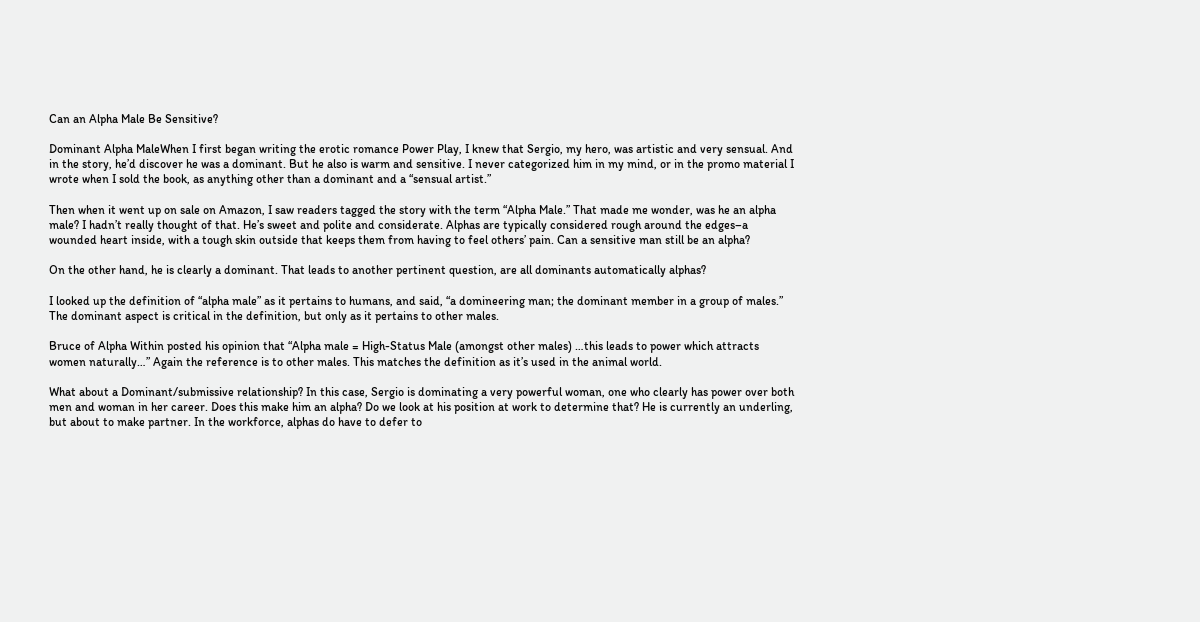Can an Alpha Male Be Sensitive?

Dominant Alpha MaleWhen I first began writing the erotic romance Power Play, I knew that Sergio, my hero, was artistic and very sensual. And in the story, he’d discover he was a dominant. But he also is warm and sensitive. I never categorized him in my mind, or in the promo material I wrote when I sold the book, as anything other than a dominant and a “sensual artist.”

Then when it went up on sale on Amazon, I saw readers tagged the story with the term “Alpha Male.” That made me wonder, was he an alpha male? I hadn’t really thought of that. He’s sweet and polite and considerate. Alphas are typically considered rough around the edges–a wounded heart inside, with a tough skin outside that keeps them from having to feel others’ pain. Can a sensitive man still be an alpha?

On the other hand, he is clearly a dominant. That leads to another pertinent question, are all dominants automatically alphas?

I looked up the definition of “alpha male” as it pertains to humans, and said, “a domineering man; the dominant member in a group of males.” The dominant aspect is critical in the definition, but only as it pertains to other males.

Bruce of Alpha Within posted his opinion that “Alpha male = High-Status Male (amongst other males) …this leads to power which attracts women naturally…” Again the reference is to other males. This matches the definition as it’s used in the animal world.

What about a Dominant/submissive relationship? In this case, Sergio is dominating a very powerful woman, one who clearly has power over both men and woman in her career. Does this make him an alpha? Do we look at his position at work to determine that? He is currently an underling, but about to make partner. In the workforce, alphas do have to defer to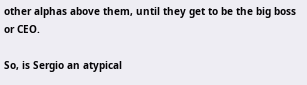other alphas above them, until they get to be the big boss or CEO.

So, is Sergio an atypical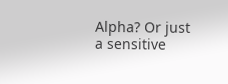Alpha? Or just a sensitive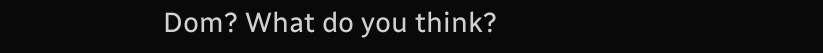Dom? What do you think?